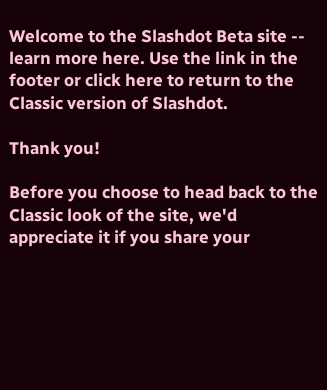Welcome to the Slashdot Beta site -- learn more here. Use the link in the footer or click here to return to the Classic version of Slashdot.

Thank you!

Before you choose to head back to the Classic look of the site, we'd appreciate it if you share your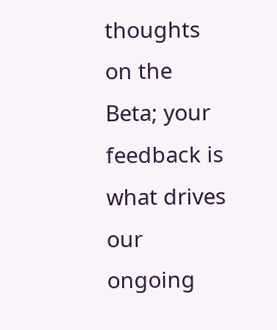thoughts on the Beta; your feedback is what drives our ongoing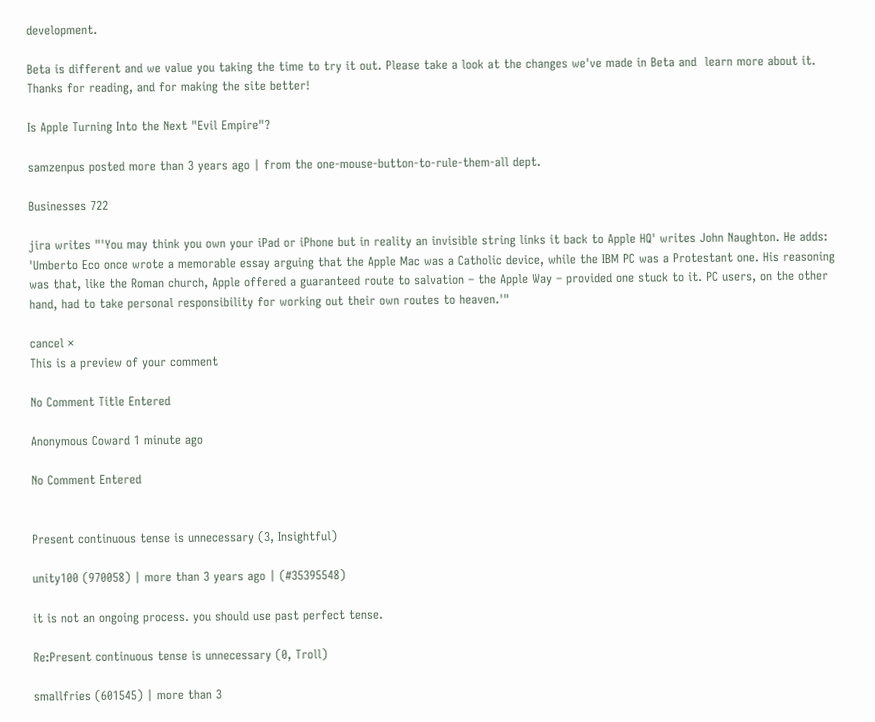development.

Beta is different and we value you taking the time to try it out. Please take a look at the changes we've made in Beta and  learn more about it. Thanks for reading, and for making the site better!

Is Apple Turning Into the Next "Evil Empire"?

samzenpus posted more than 3 years ago | from the one-mouse-button-to-rule-them-all dept.

Businesses 722

jira writes "'You may think you own your iPad or iPhone but in reality an invisible string links it back to Apple HQ' writes John Naughton. He adds: 'Umberto Eco once wrote a memorable essay arguing that the Apple Mac was a Catholic device, while the IBM PC was a Protestant one. His reasoning was that, like the Roman church, Apple offered a guaranteed route to salvation – the Apple Way – provided one stuck to it. PC users, on the other hand, had to take personal responsibility for working out their own routes to heaven.'"

cancel ×
This is a preview of your comment

No Comment Title Entered

Anonymous Coward 1 minute ago

No Comment Entered


Present continuous tense is unnecessary (3, Insightful)

unity100 (970058) | more than 3 years ago | (#35395548)

it is not an ongoing process. you should use past perfect tense.

Re:Present continuous tense is unnecessary (0, Troll)

smallfries (601545) | more than 3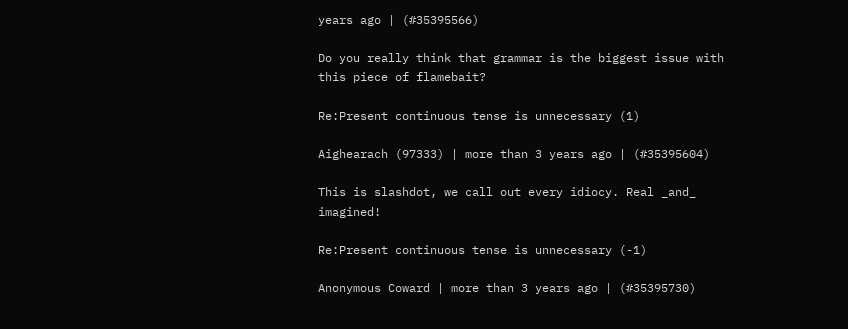years ago | (#35395566)

Do you really think that grammar is the biggest issue with this piece of flamebait?

Re:Present continuous tense is unnecessary (1)

Aighearach (97333) | more than 3 years ago | (#35395604)

This is slashdot, we call out every idiocy. Real _and_ imagined!

Re:Present continuous tense is unnecessary (-1)

Anonymous Coward | more than 3 years ago | (#35395730)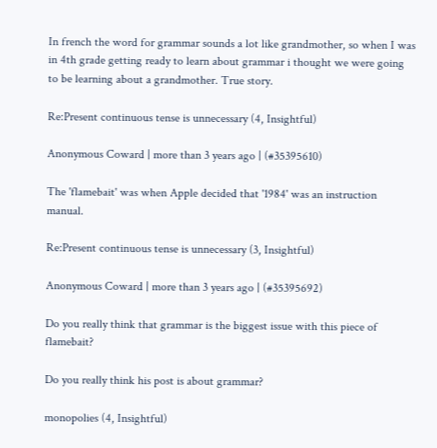In french the word for grammar sounds a lot like grandmother, so when I was in 4th grade getting ready to learn about grammar i thought we were going to be learning about a grandmother. True story.

Re:Present continuous tense is unnecessary (4, Insightful)

Anonymous Coward | more than 3 years ago | (#35395610)

The 'flamebait' was when Apple decided that '1984' was an instruction manual.

Re:Present continuous tense is unnecessary (3, Insightful)

Anonymous Coward | more than 3 years ago | (#35395692)

Do you really think that grammar is the biggest issue with this piece of flamebait?

Do you really think his post is about grammar?

monopolies (4, Insightful)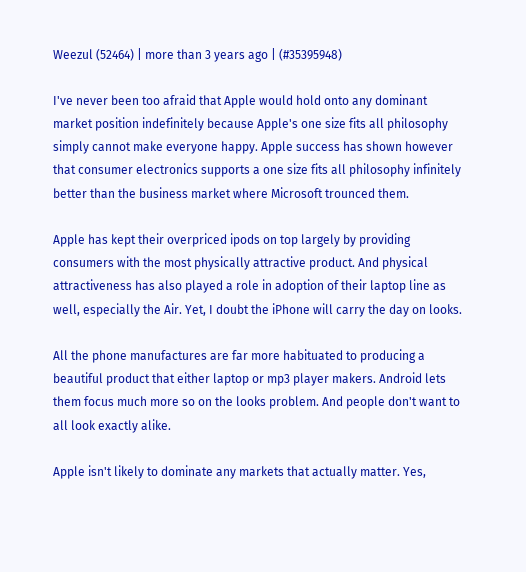Weezul (52464) | more than 3 years ago | (#35395948)

I've never been too afraid that Apple would hold onto any dominant market position indefinitely because Apple's one size fits all philosophy simply cannot make everyone happy. Apple success has shown however that consumer electronics supports a one size fits all philosophy infinitely better than the business market where Microsoft trounced them.

Apple has kept their overpriced ipods on top largely by providing consumers with the most physically attractive product. And physical attractiveness has also played a role in adoption of their laptop line as well, especially the Air. Yet, I doubt the iPhone will carry the day on looks.

All the phone manufactures are far more habituated to producing a beautiful product that either laptop or mp3 player makers. Android lets them focus much more so on the looks problem. And people don't want to all look exactly alike.

Apple isn't likely to dominate any markets that actually matter. Yes,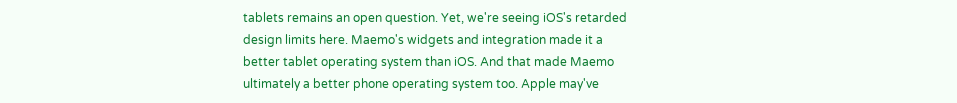tablets remains an open question. Yet, we're seeing iOS's retarded design limits here. Maemo's widgets and integration made it a better tablet operating system than iOS. And that made Maemo ultimately a better phone operating system too. Apple may've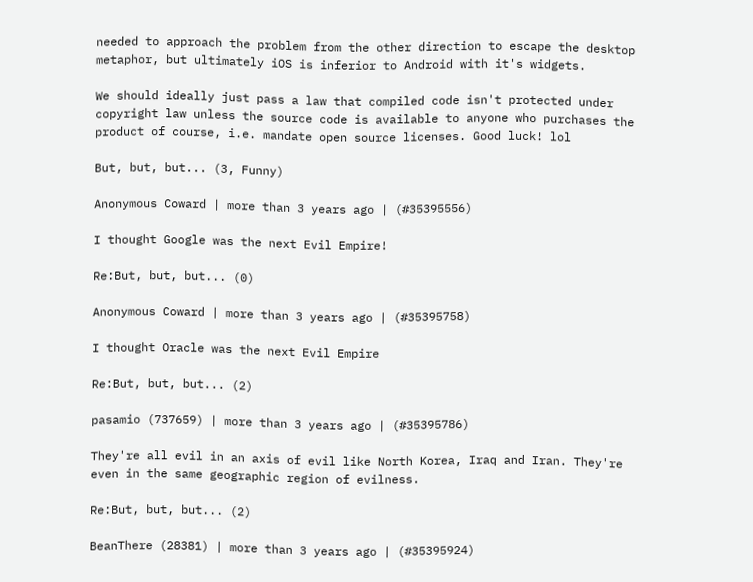needed to approach the problem from the other direction to escape the desktop metaphor, but ultimately iOS is inferior to Android with it's widgets.

We should ideally just pass a law that compiled code isn't protected under copyright law unless the source code is available to anyone who purchases the product of course, i.e. mandate open source licenses. Good luck! lol

But, but, but... (3, Funny)

Anonymous Coward | more than 3 years ago | (#35395556)

I thought Google was the next Evil Empire!

Re:But, but, but... (0)

Anonymous Coward | more than 3 years ago | (#35395758)

I thought Oracle was the next Evil Empire

Re:But, but, but... (2)

pasamio (737659) | more than 3 years ago | (#35395786)

They're all evil in an axis of evil like North Korea, Iraq and Iran. They're even in the same geographic region of evilness.

Re:But, but, but... (2)

BeanThere (28381) | more than 3 years ago | (#35395924)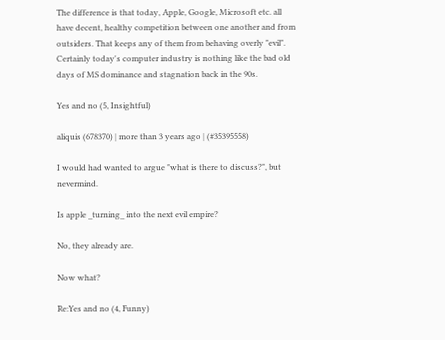The difference is that today, Apple, Google, Microsoft etc. all have decent, healthy competition between one another and from outsiders. That keeps any of them from behaving overly "evil". Certainly today's computer industry is nothing like the bad old days of MS dominance and stagnation back in the 90s.

Yes and no (5, Insightful)

aliquis (678370) | more than 3 years ago | (#35395558)

I would had wanted to argue "what is there to discuss?", but nevermind.

Is apple _turning_ into the next evil empire?

No, they already are.

Now what?

Re:Yes and no (4, Funny)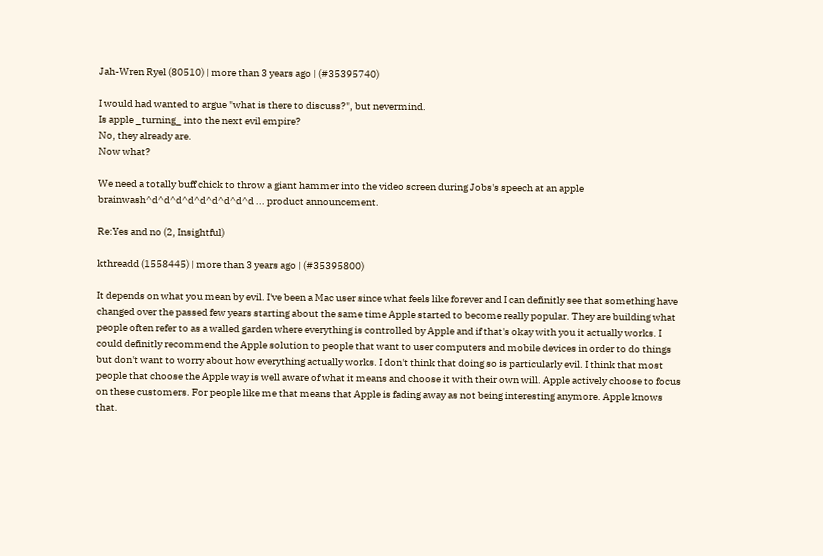Jah-Wren Ryel (80510) | more than 3 years ago | (#35395740)

I would had wanted to argue "what is there to discuss?", but nevermind.
Is apple _turning_ into the next evil empire?
No, they already are.
Now what?

We need a totally buff chick to throw a giant hammer into the video screen during Jobs's speech at an apple brainwash^d^d^d^d^d^d^d^d^d ... product announcement.

Re:Yes and no (2, Insightful)

kthreadd (1558445) | more than 3 years ago | (#35395800)

It depends on what you mean by evil. I've been a Mac user since what feels like forever and I can definitly see that something have changed over the passed few years starting about the same time Apple started to become really popular. They are building what people often refer to as a walled garden where everything is controlled by Apple and if that's okay with you it actually works. I could definitly recommend the Apple solution to people that want to user computers and mobile devices in order to do things but don't want to worry about how everything actually works. I don't think that doing so is particularly evil. I think that most people that choose the Apple way is well aware of what it means and choose it with their own will. Apple actively choose to focus on these customers. For people like me that means that Apple is fading away as not being interesting anymore. Apple knows that.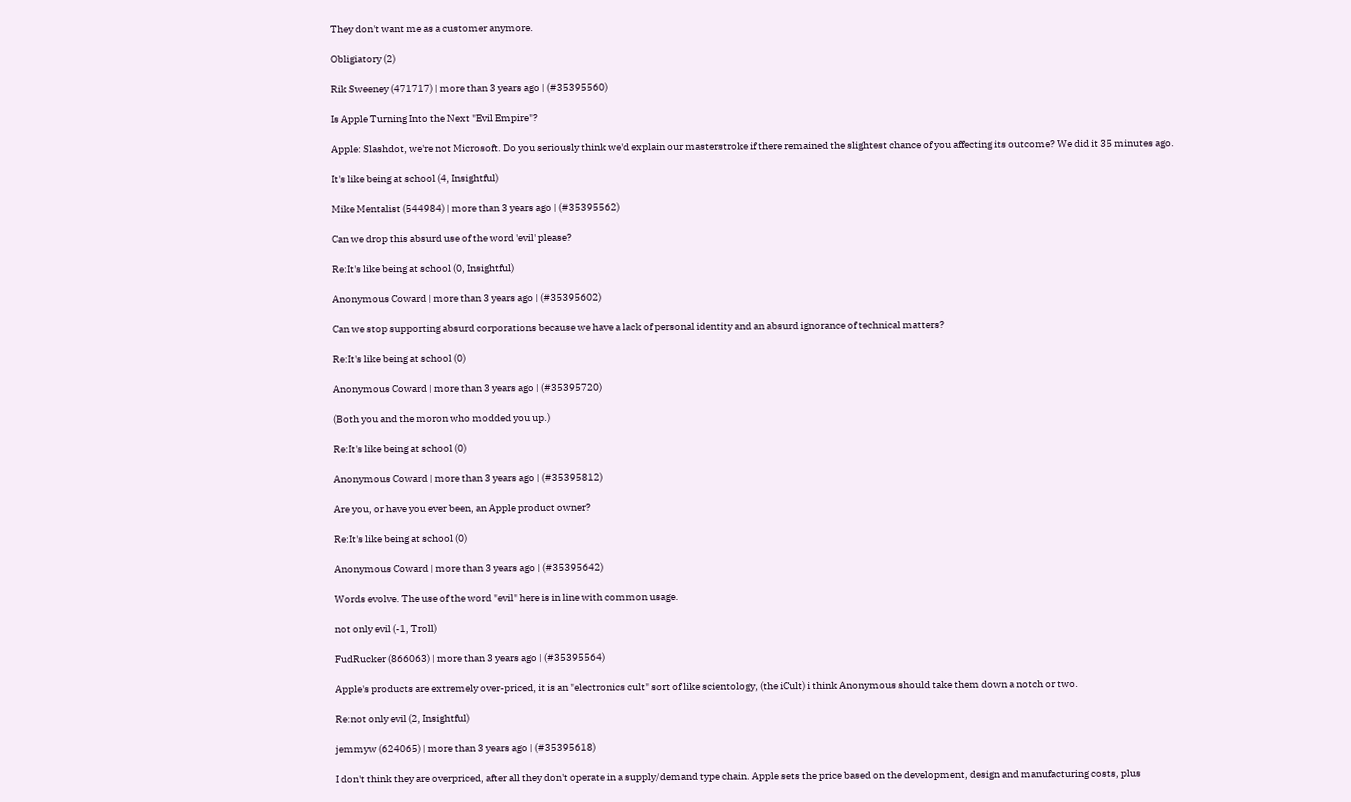They don't want me as a customer anymore.

Obligiatory (2)

Rik Sweeney (471717) | more than 3 years ago | (#35395560)

Is Apple Turning Into the Next "Evil Empire"?

Apple: Slashdot, we're not Microsoft. Do you seriously think we'd explain our masterstroke if there remained the slightest chance of you affecting its outcome? We did it 35 minutes ago.

It's like being at school (4, Insightful)

Mike Mentalist (544984) | more than 3 years ago | (#35395562)

Can we drop this absurd use of the word 'evil' please?

Re:It's like being at school (0, Insightful)

Anonymous Coward | more than 3 years ago | (#35395602)

Can we stop supporting absurd corporations because we have a lack of personal identity and an absurd ignorance of technical matters?

Re:It's like being at school (0)

Anonymous Coward | more than 3 years ago | (#35395720)

(Both you and the moron who modded you up.)

Re:It's like being at school (0)

Anonymous Coward | more than 3 years ago | (#35395812)

Are you, or have you ever been, an Apple product owner?

Re:It's like being at school (0)

Anonymous Coward | more than 3 years ago | (#35395642)

Words evolve. The use of the word "evil" here is in line with common usage.

not only evil (-1, Troll)

FudRucker (866063) | more than 3 years ago | (#35395564)

Apple's products are extremely over-priced, it is an "electronics cult" sort of like scientology, (the iCult) i think Anonymous should take them down a notch or two.

Re:not only evil (2, Insightful)

jemmyw (624065) | more than 3 years ago | (#35395618)

I don't think they are overpriced, after all they don't operate in a supply/demand type chain. Apple sets the price based on the development, design and manufacturing costs, plus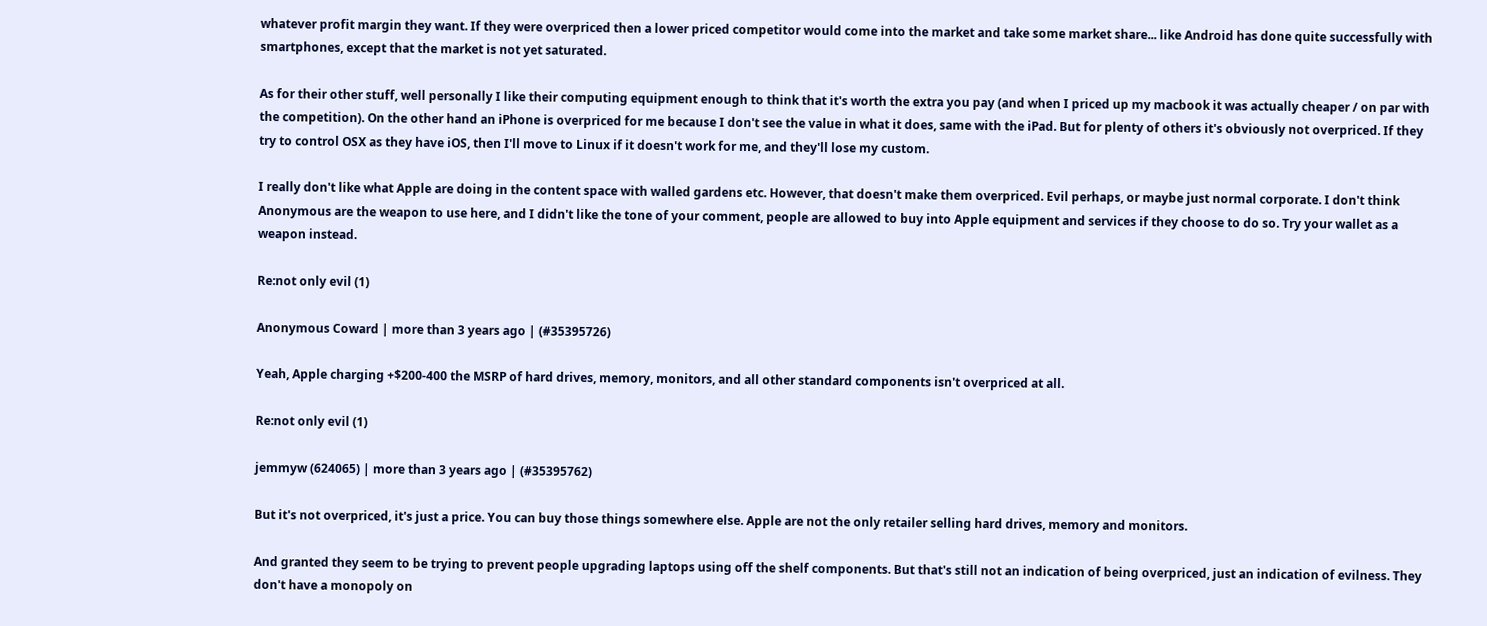whatever profit margin they want. If they were overpriced then a lower priced competitor would come into the market and take some market share... like Android has done quite successfully with smartphones, except that the market is not yet saturated.

As for their other stuff, well personally I like their computing equipment enough to think that it's worth the extra you pay (and when I priced up my macbook it was actually cheaper / on par with the competition). On the other hand an iPhone is overpriced for me because I don't see the value in what it does, same with the iPad. But for plenty of others it's obviously not overpriced. If they try to control OSX as they have iOS, then I'll move to Linux if it doesn't work for me, and they'll lose my custom.

I really don't like what Apple are doing in the content space with walled gardens etc. However, that doesn't make them overpriced. Evil perhaps, or maybe just normal corporate. I don't think Anonymous are the weapon to use here, and I didn't like the tone of your comment, people are allowed to buy into Apple equipment and services if they choose to do so. Try your wallet as a weapon instead.

Re:not only evil (1)

Anonymous Coward | more than 3 years ago | (#35395726)

Yeah, Apple charging +$200-400 the MSRP of hard drives, memory, monitors, and all other standard components isn't overpriced at all.

Re:not only evil (1)

jemmyw (624065) | more than 3 years ago | (#35395762)

But it's not overpriced, it's just a price. You can buy those things somewhere else. Apple are not the only retailer selling hard drives, memory and monitors.

And granted they seem to be trying to prevent people upgrading laptops using off the shelf components. But that's still not an indication of being overpriced, just an indication of evilness. They don't have a monopoly on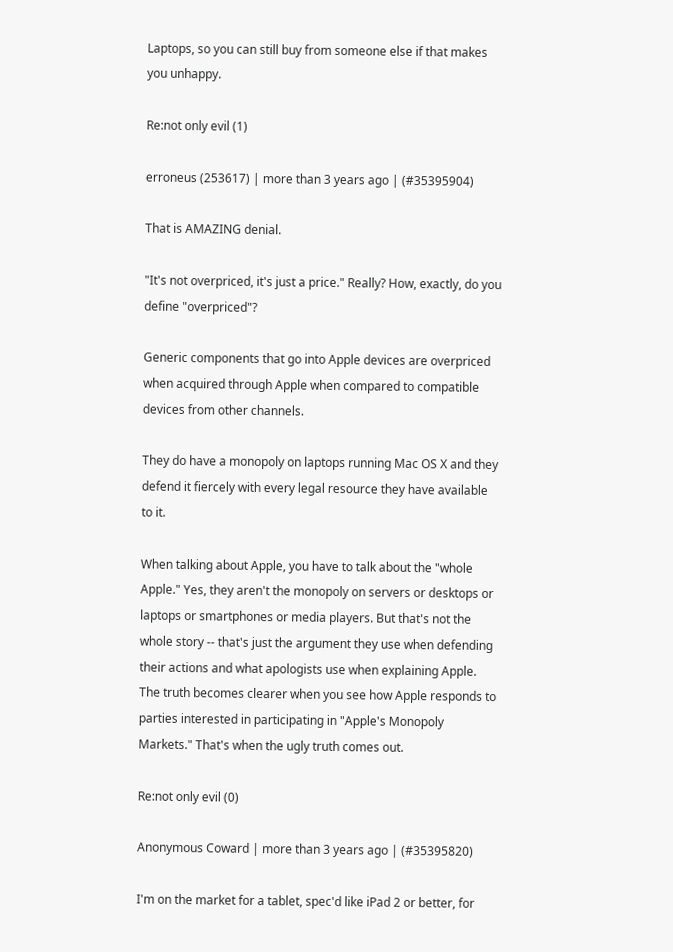Laptops, so you can still buy from someone else if that makes you unhappy.

Re:not only evil (1)

erroneus (253617) | more than 3 years ago | (#35395904)

That is AMAZING denial.

"It's not overpriced, it's just a price." Really? How, exactly, do you define "overpriced"?

Generic components that go into Apple devices are overpriced when acquired through Apple when compared to compatible devices from other channels.

They do have a monopoly on laptops running Mac OS X and they defend it fiercely with every legal resource they have available to it.

When talking about Apple, you have to talk about the "whole Apple." Yes, they aren't the monopoly on servers or desktops or laptops or smartphones or media players. But that's not the whole story -- that's just the argument they use when defending their actions and what apologists use when explaining Apple. The truth becomes clearer when you see how Apple responds to parties interested in participating in "Apple's Monopoly Markets." That's when the ugly truth comes out.

Re:not only evil (0)

Anonymous Coward | more than 3 years ago | (#35395820)

I'm on the market for a tablet, spec'd like iPad 2 or better, for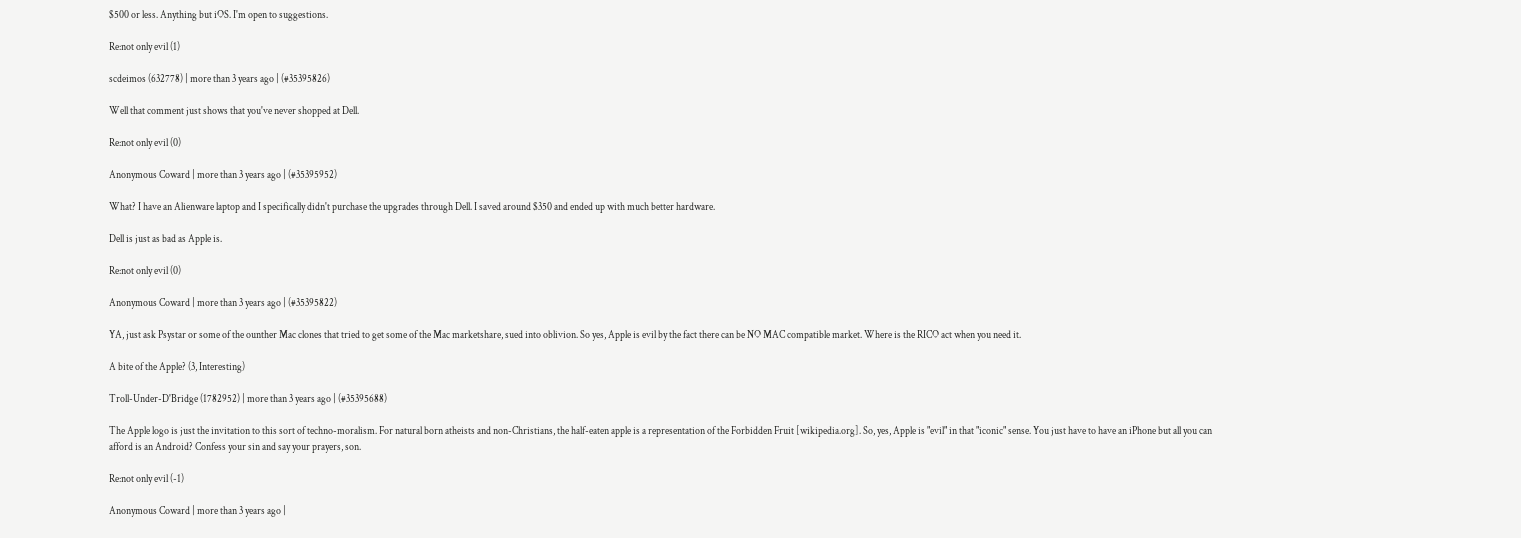$500 or less. Anything but iOS. I'm open to suggestions.

Re:not only evil (1)

scdeimos (632778) | more than 3 years ago | (#35395826)

Well that comment just shows that you've never shopped at Dell.

Re:not only evil (0)

Anonymous Coward | more than 3 years ago | (#35395952)

What? I have an Alienware laptop and I specifically didn't purchase the upgrades through Dell. I saved around $350 and ended up with much better hardware.

Dell is just as bad as Apple is.

Re:not only evil (0)

Anonymous Coward | more than 3 years ago | (#35395822)

YA, just ask Psystar or some of the ounther Mac clones that tried to get some of the Mac marketshare, sued into oblivion. So yes, Apple is evil by the fact there can be NO MAC compatible market. Where is the RICO act when you need it.

A bite of the Apple? (3, Interesting)

Troll-Under-D'Bridge (1782952) | more than 3 years ago | (#35395688)

The Apple logo is just the invitation to this sort of techno-moralism. For natural born atheists and non-Christians, the half-eaten apple is a representation of the Forbidden Fruit [wikipedia.org]. So, yes, Apple is "evil" in that "iconic" sense. You just have to have an iPhone but all you can afford is an Android? Confess your sin and say your prayers, son.

Re:not only evil (-1)

Anonymous Coward | more than 3 years ago |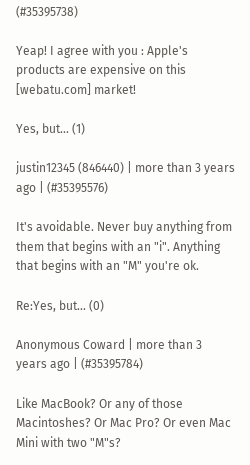(#35395738)

Yeap! I agree with you : Apple's products are expensive on this [webatu.com] market!

Yes, but... (1)

justin12345 (846440) | more than 3 years ago | (#35395576)

It's avoidable. Never buy anything from them that begins with an "i". Anything that begins with an "M" you're ok.

Re:Yes, but... (0)

Anonymous Coward | more than 3 years ago | (#35395784)

Like MacBook? Or any of those Macintoshes? Or Mac Pro? Or even Mac Mini with two "M"s?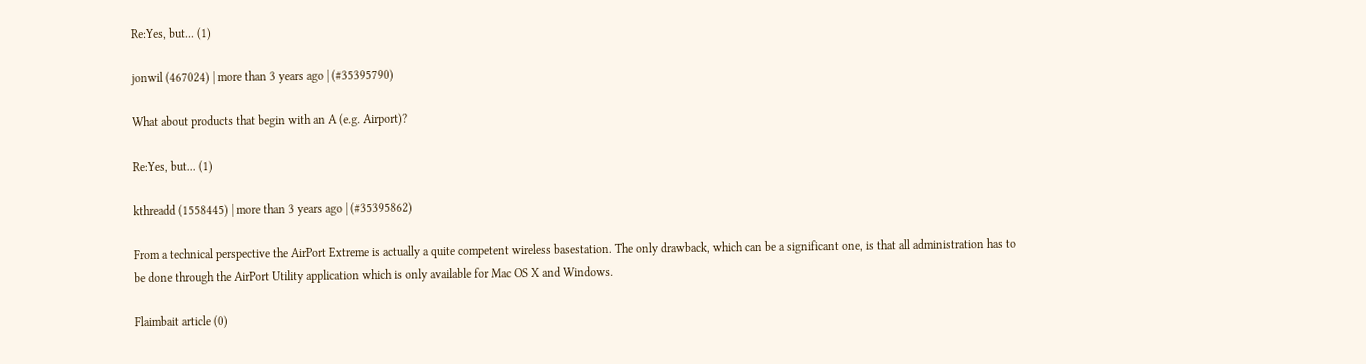Re:Yes, but... (1)

jonwil (467024) | more than 3 years ago | (#35395790)

What about products that begin with an A (e.g. Airport)?

Re:Yes, but... (1)

kthreadd (1558445) | more than 3 years ago | (#35395862)

From a technical perspective the AirPort Extreme is actually a quite competent wireless basestation. The only drawback, which can be a significant one, is that all administration has to be done through the AirPort Utility application which is only available for Mac OS X and Windows.

Flaimbait article (0)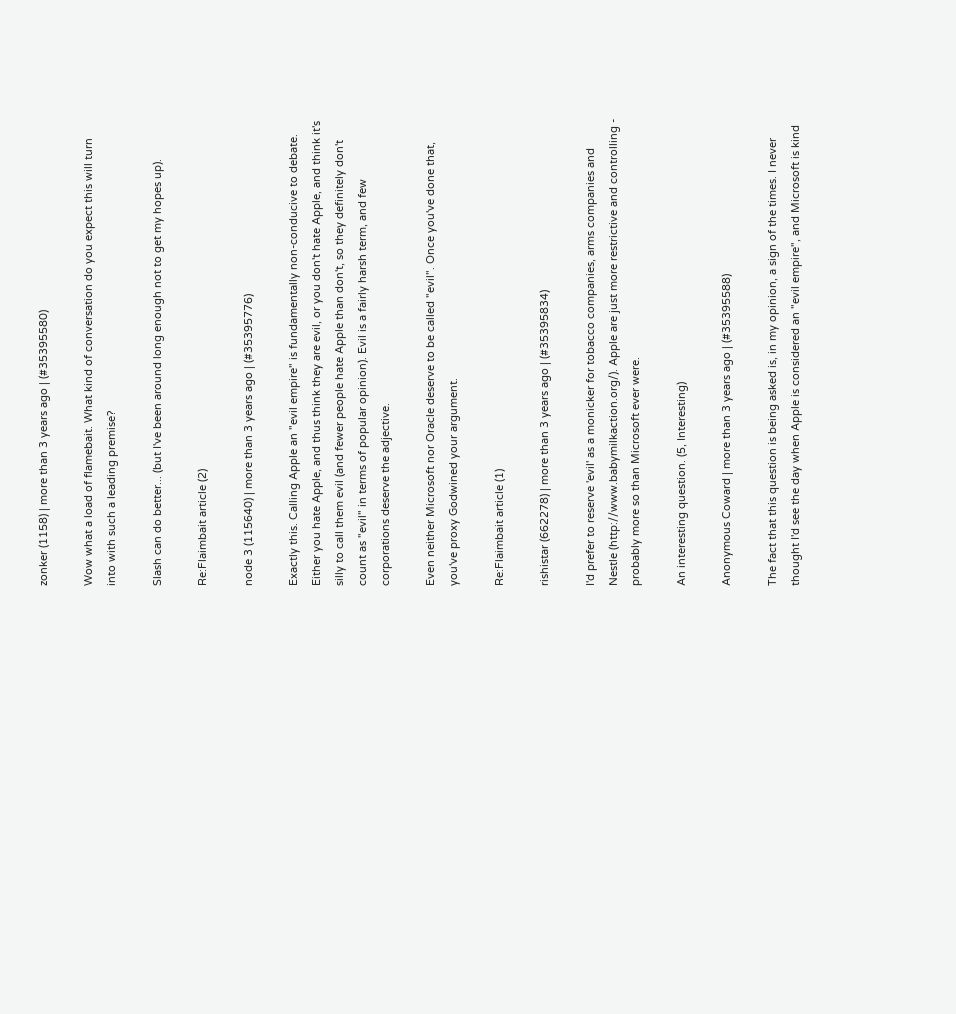zonker (1158) | more than 3 years ago | (#35395580)

Wow what a load of flamebait. What kind of conversation do you expect this will turn into with such a leading premise?

Slash can do better... (but I've been around long enough not to get my hopes up).

Re:Flaimbait article (2)

node 3 (115640) | more than 3 years ago | (#35395776)

Exactly this. Calling Apple an "evil empire" is fundamentally non-conducive to debate. Either you hate Apple, and thus think they are evil, or you don't hate Apple, and think it's silly to call them evil (and fewer people hate Apple than don't, so they definitely don't count as "evil" in terms of popular opinion). Evil is a fairly harsh term, and few corporations deserve the adjective.

Even neither Microsoft nor Oracle deserve to be called "evil". Once you've done that, you've proxy Godwined your argument.

Re:Flaimbait article (1)

rishistar (662278) | more than 3 years ago | (#35395834)

I'd prefer to reserve 'evil' as a monicker for tobacco companies, arms companies and Nestle (http://www.babymilkaction.org/). Apple are just more restrictive and controlling - probably more so than Microsoft ever were.

An interesting question. (5, Interesting)

Anonymous Coward | more than 3 years ago | (#35395588)

The fact that this question is being asked is, in my opinion, a sign of the times. I never thought I'd see the day when Apple is considered an "evil empire", and Microsoft is kind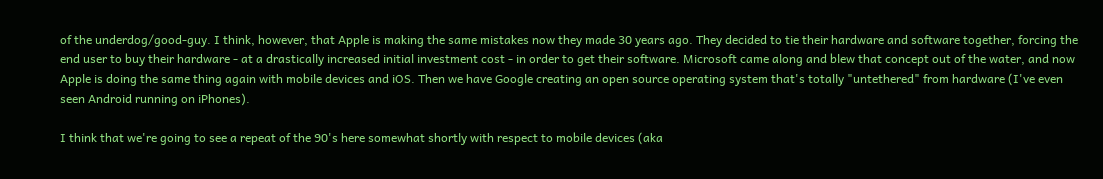of the underdog/good-guy. I think, however, that Apple is making the same mistakes now they made 30 years ago. They decided to tie their hardware and software together, forcing the end user to buy their hardware - at a drastically increased initial investment cost - in order to get their software. Microsoft came along and blew that concept out of the water, and now Apple is doing the same thing again with mobile devices and iOS. Then we have Google creating an open source operating system that's totally "untethered" from hardware (I've even seen Android running on iPhones).

I think that we're going to see a repeat of the 90's here somewhat shortly with respect to mobile devices (aka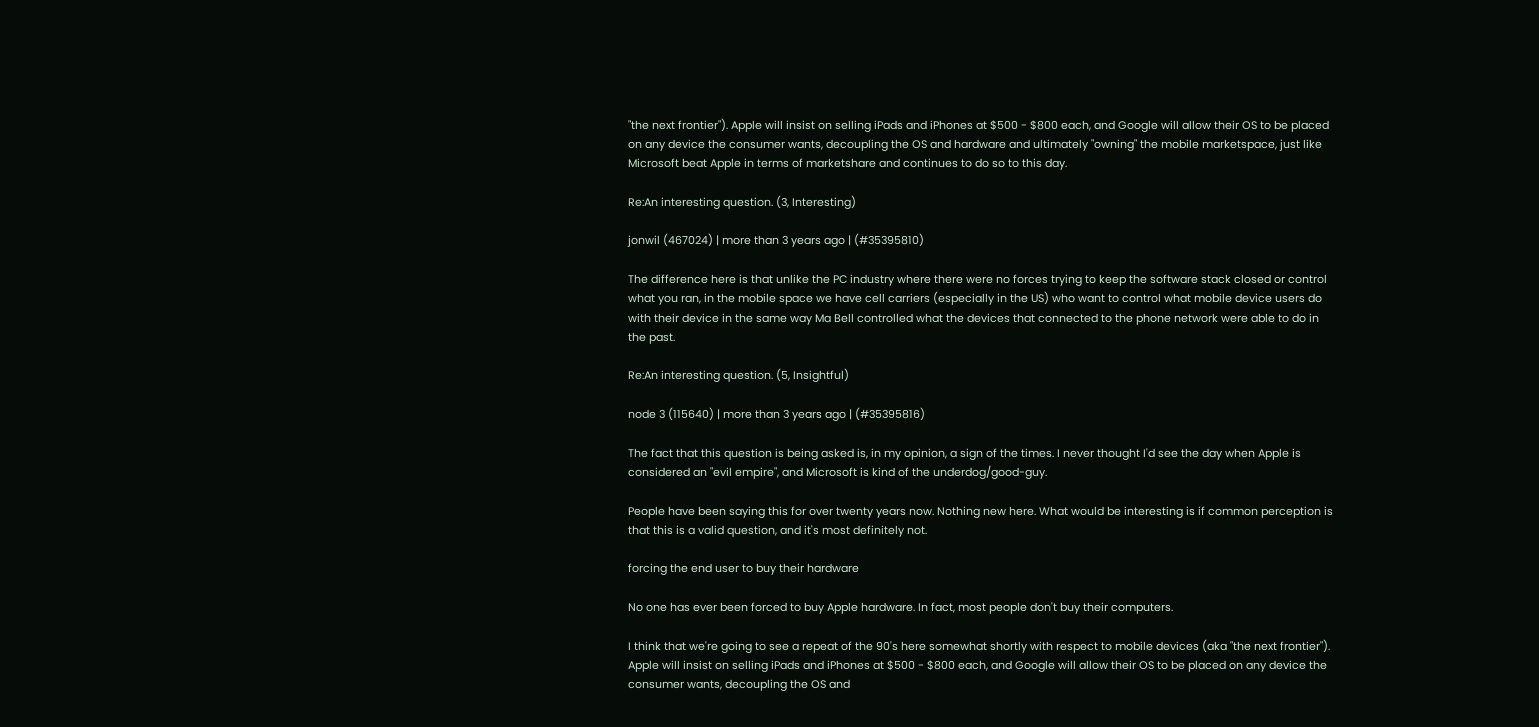"the next frontier"). Apple will insist on selling iPads and iPhones at $500 - $800 each, and Google will allow their OS to be placed on any device the consumer wants, decoupling the OS and hardware and ultimately "owning" the mobile marketspace, just like Microsoft beat Apple in terms of marketshare and continues to do so to this day.

Re:An interesting question. (3, Interesting)

jonwil (467024) | more than 3 years ago | (#35395810)

The difference here is that unlike the PC industry where there were no forces trying to keep the software stack closed or control what you ran, in the mobile space we have cell carriers (especially in the US) who want to control what mobile device users do with their device in the same way Ma Bell controlled what the devices that connected to the phone network were able to do in the past.

Re:An interesting question. (5, Insightful)

node 3 (115640) | more than 3 years ago | (#35395816)

The fact that this question is being asked is, in my opinion, a sign of the times. I never thought I'd see the day when Apple is considered an "evil empire", and Microsoft is kind of the underdog/good-guy.

People have been saying this for over twenty years now. Nothing new here. What would be interesting is if common perception is that this is a valid question, and it's most definitely not.

forcing the end user to buy their hardware

No one has ever been forced to buy Apple hardware. In fact, most people don't buy their computers.

I think that we're going to see a repeat of the 90's here somewhat shortly with respect to mobile devices (aka "the next frontier"). Apple will insist on selling iPads and iPhones at $500 - $800 each, and Google will allow their OS to be placed on any device the consumer wants, decoupling the OS and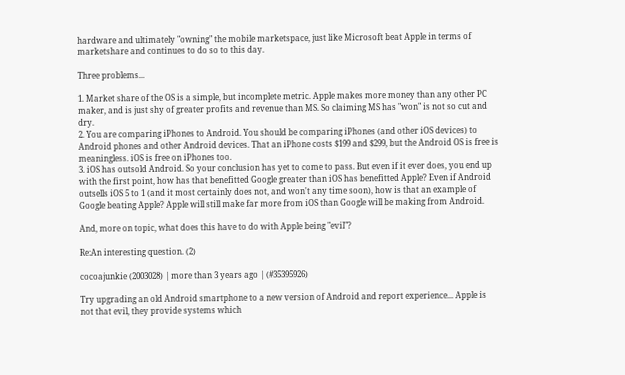hardware and ultimately "owning" the mobile marketspace, just like Microsoft beat Apple in terms of marketshare and continues to do so to this day.

Three problems...

1. Market share of the OS is a simple, but incomplete metric. Apple makes more money than any other PC maker, and is just shy of greater profits and revenue than MS. So claiming MS has "won" is not so cut and dry.
2. You are comparing iPhones to Android. You should be comparing iPhones (and other iOS devices) to Android phones and other Android devices. That an iPhone costs $199 and $299, but the Android OS is free is meaningless. iOS is free on iPhones too.
3. iOS has outsold Android. So your conclusion has yet to come to pass. But even if it ever does, you end up with the first point, how has that benefitted Google greater than iOS has benefitted Apple? Even if Android outsells iOS 5 to 1 (and it most certainly does not, and won't any time soon), how is that an example of Google beating Apple? Apple will still make far more from iOS than Google will be making from Android.

And, more on topic, what does this have to do with Apple being "evil"?

Re:An interesting question. (2)

cocoajunkie (2003028) | more than 3 years ago | (#35395926)

Try upgrading an old Android smartphone to a new version of Android and report experience... Apple is not that evil, they provide systems which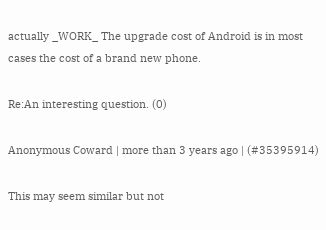actually _WORK_ The upgrade cost of Android is in most cases the cost of a brand new phone.

Re:An interesting question. (0)

Anonymous Coward | more than 3 years ago | (#35395914)

This may seem similar but not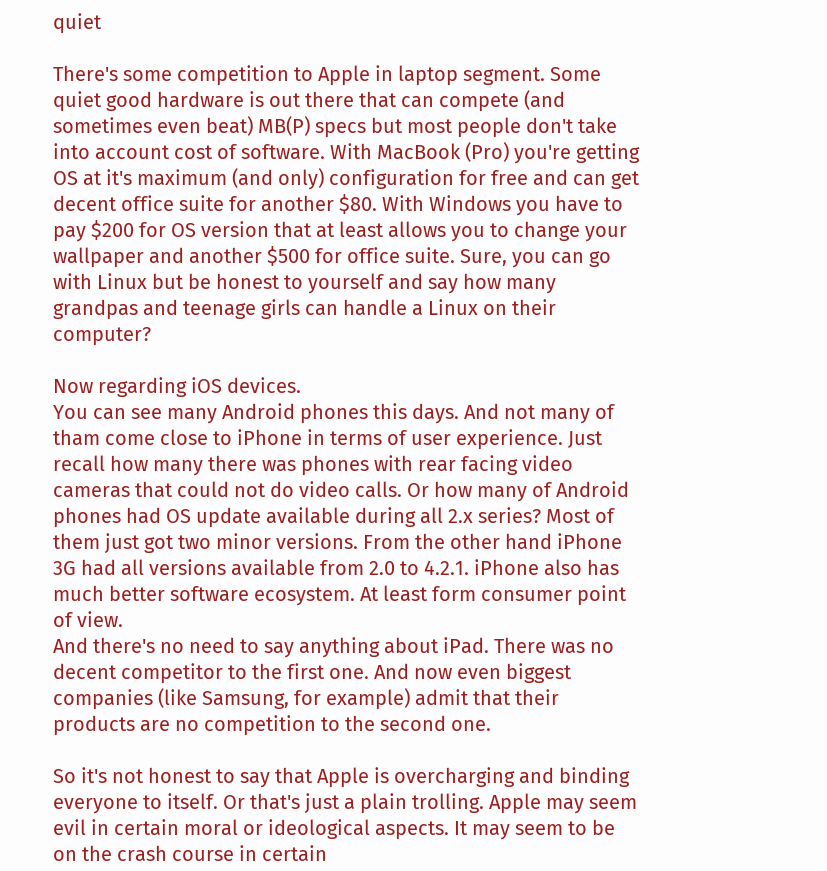quiet

There's some competition to Apple in laptop segment. Some quiet good hardware is out there that can compete (and sometimes even beat) MB(P) specs but most people don't take into account cost of software. With MacBook (Pro) you're getting OS at it's maximum (and only) configuration for free and can get decent office suite for another $80. With Windows you have to pay $200 for OS version that at least allows you to change your wallpaper and another $500 for office suite. Sure, you can go with Linux but be honest to yourself and say how many grandpas and teenage girls can handle a Linux on their computer?

Now regarding iOS devices.
You can see many Android phones this days. And not many of tham come close to iPhone in terms of user experience. Just recall how many there was phones with rear facing video cameras that could not do video calls. Or how many of Android phones had OS update available during all 2.x series? Most of them just got two minor versions. From the other hand iPhone 3G had all versions available from 2.0 to 4.2.1. iPhone also has much better software ecosystem. At least form consumer point of view.
And there's no need to say anything about iPad. There was no decent competitor to the first one. And now even biggest companies (like Samsung, for example) admit that their products are no competition to the second one.

So it's not honest to say that Apple is overcharging and binding everyone to itself. Or that's just a plain trolling. Apple may seem evil in certain moral or ideological aspects. It may seem to be on the crash course in certain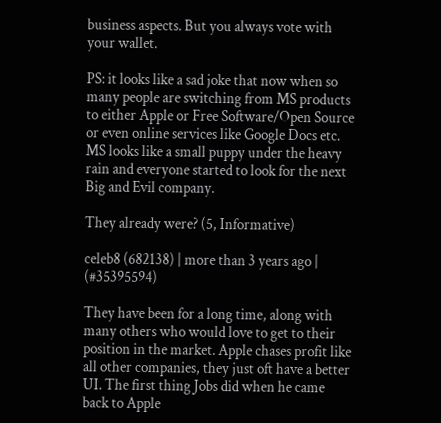business aspects. But you always vote with your wallet.

PS: it looks like a sad joke that now when so many people are switching from MS products to either Apple or Free Software/Open Source or even online services like Google Docs etc. MS looks like a small puppy under the heavy rain and everyone started to look for the next Big and Evil company.

They already were? (5, Informative)

celeb8 (682138) | more than 3 years ago | (#35395594)

They have been for a long time, along with many others who would love to get to their position in the market. Apple chases profit like all other companies, they just oft have a better UI. The first thing Jobs did when he came back to Apple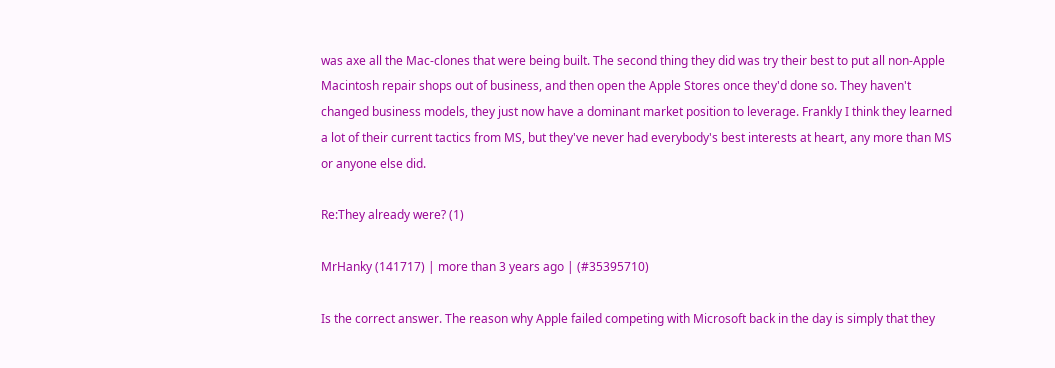was axe all the Mac-clones that were being built. The second thing they did was try their best to put all non-Apple Macintosh repair shops out of business, and then open the Apple Stores once they'd done so. They haven't changed business models, they just now have a dominant market position to leverage. Frankly I think they learned a lot of their current tactics from MS, but they've never had everybody's best interests at heart, any more than MS or anyone else did.

Re:They already were? (1)

MrHanky (141717) | more than 3 years ago | (#35395710)

Is the correct answer. The reason why Apple failed competing with Microsoft back in the day is simply that they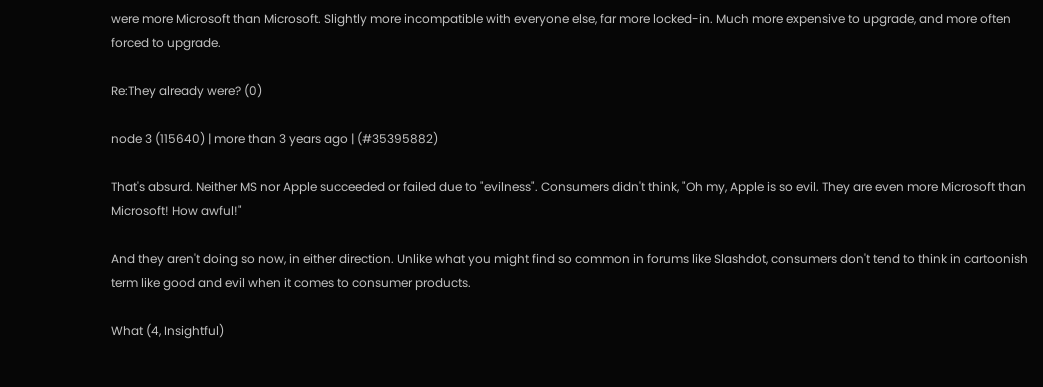were more Microsoft than Microsoft. Slightly more incompatible with everyone else, far more locked-in. Much more expensive to upgrade, and more often forced to upgrade.

Re:They already were? (0)

node 3 (115640) | more than 3 years ago | (#35395882)

That's absurd. Neither MS nor Apple succeeded or failed due to "evilness". Consumers didn't think, "Oh my, Apple is so evil. They are even more Microsoft than Microsoft! How awful!"

And they aren't doing so now, in either direction. Unlike what you might find so common in forums like Slashdot, consumers don't tend to think in cartoonish term like good and evil when it comes to consumer products.

What (4, Insightful)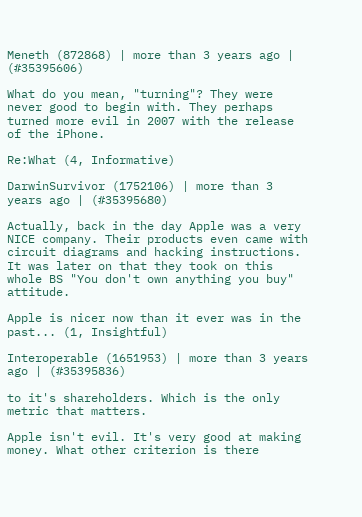Meneth (872868) | more than 3 years ago | (#35395606)

What do you mean, "turning"? They were never good to begin with. They perhaps turned more evil in 2007 with the release of the iPhone.

Re:What (4, Informative)

DarwinSurvivor (1752106) | more than 3 years ago | (#35395680)

Actually, back in the day Apple was a very NICE company. Their products even came with circuit diagrams and hacking instructions. It was later on that they took on this whole BS "You don't own anything you buy" attitude.

Apple is nicer now than it ever was in the past... (1, Insightful)

Interoperable (1651953) | more than 3 years ago | (#35395836)

to it's shareholders. Which is the only metric that matters.

Apple isn't evil. It's very good at making money. What other criterion is there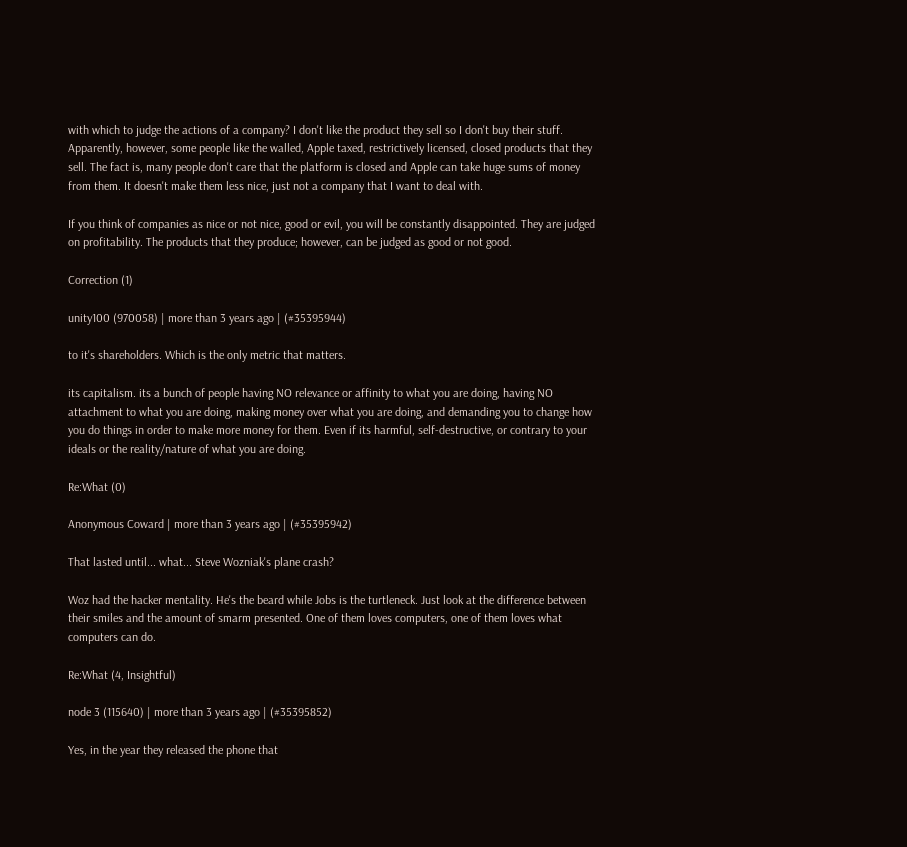with which to judge the actions of a company? I don't like the product they sell so I don't buy their stuff. Apparently, however, some people like the walled, Apple taxed, restrictively licensed, closed products that they sell. The fact is, many people don't care that the platform is closed and Apple can take huge sums of money from them. It doesn't make them less nice, just not a company that I want to deal with.

If you think of companies as nice or not nice, good or evil, you will be constantly disappointed. They are judged on profitability. The products that they produce; however, can be judged as good or not good.

Correction (1)

unity100 (970058) | more than 3 years ago | (#35395944)

to it's shareholders. Which is the only metric that matters.

its capitalism. its a bunch of people having NO relevance or affinity to what you are doing, having NO attachment to what you are doing, making money over what you are doing, and demanding you to change how you do things in order to make more money for them. Even if its harmful, self-destructive, or contrary to your ideals or the reality/nature of what you are doing.

Re:What (0)

Anonymous Coward | more than 3 years ago | (#35395942)

That lasted until... what... Steve Wozniak's plane crash?

Woz had the hacker mentality. He's the beard while Jobs is the turtleneck. Just look at the difference between their smiles and the amount of smarm presented. One of them loves computers, one of them loves what computers can do.

Re:What (4, Insightful)

node 3 (115640) | more than 3 years ago | (#35395852)

Yes, in the year they released the phone that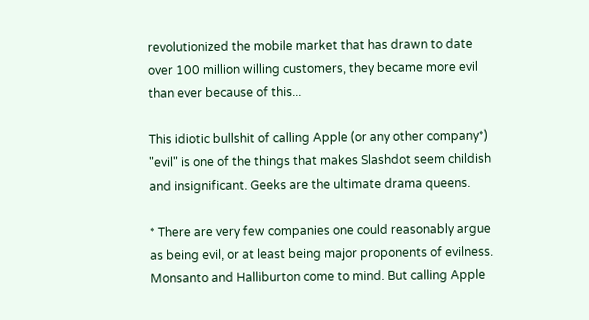revolutionized the mobile market that has drawn to date over 100 million willing customers, they became more evil than ever because of this...

This idiotic bullshit of calling Apple (or any other company*) "evil" is one of the things that makes Slashdot seem childish and insignificant. Geeks are the ultimate drama queens.

* There are very few companies one could reasonably argue as being evil, or at least being major proponents of evilness. Monsanto and Halliburton come to mind. But calling Apple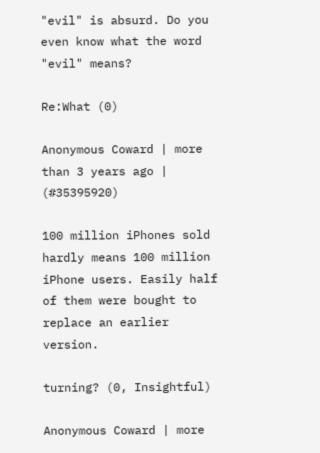"evil" is absurd. Do you even know what the word "evil" means?

Re:What (0)

Anonymous Coward | more than 3 years ago | (#35395920)

100 million iPhones sold hardly means 100 million iPhone users. Easily half of them were bought to replace an earlier version.

turning? (0, Insightful)

Anonymous Coward | more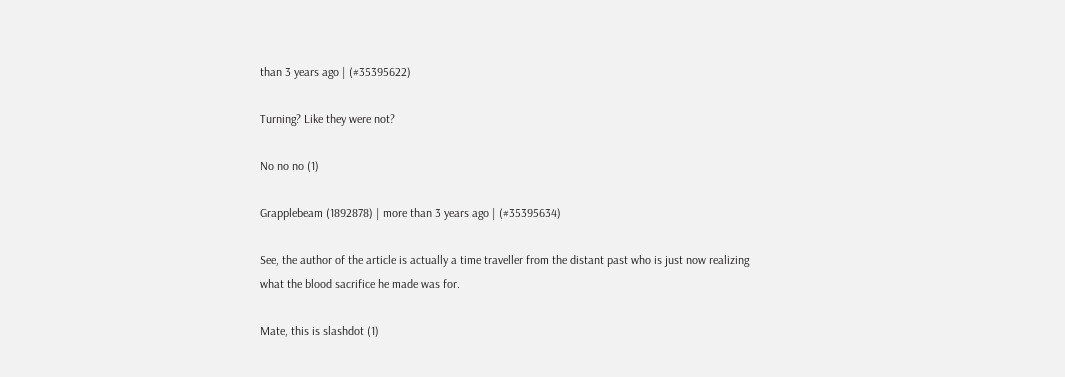than 3 years ago | (#35395622)

Turning? Like they were not?

No no no (1)

Grapplebeam (1892878) | more than 3 years ago | (#35395634)

See, the author of the article is actually a time traveller from the distant past who is just now realizing what the blood sacrifice he made was for.

Mate, this is slashdot (1)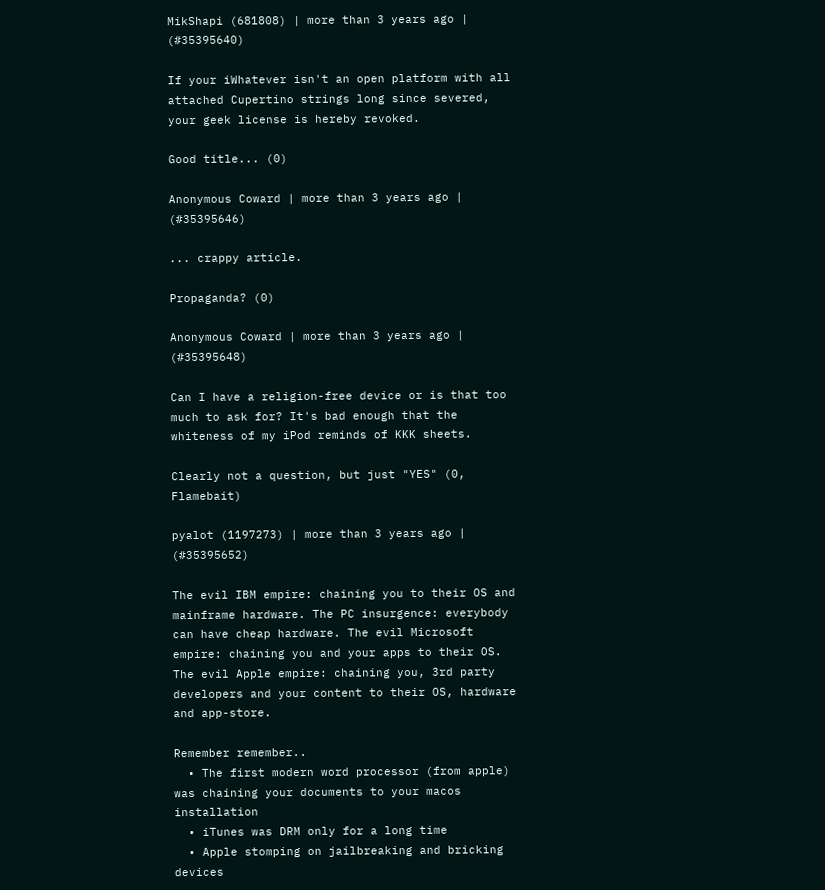MikShapi (681808) | more than 3 years ago | (#35395640)

If your iWhatever isn't an open platform with all attached Cupertino strings long since severed, your geek license is hereby revoked.

Good title... (0)

Anonymous Coward | more than 3 years ago | (#35395646)

... crappy article.

Propaganda? (0)

Anonymous Coward | more than 3 years ago | (#35395648)

Can I have a religion-free device or is that too much to ask for? It's bad enough that the whiteness of my iPod reminds of KKK sheets.

Clearly not a question, but just "YES" (0, Flamebait)

pyalot (1197273) | more than 3 years ago | (#35395652)

The evil IBM empire: chaining you to their OS and mainframe hardware. The PC insurgence: everybody can have cheap hardware. The evil Microsoft empire: chaining you and your apps to their OS. The evil Apple empire: chaining you, 3rd party developers and your content to their OS, hardware and app-store.

Remember remember..
  • The first modern word processor (from apple) was chaining your documents to your macos installation
  • iTunes was DRM only for a long time
  • Apple stomping on jailbreaking and bricking devices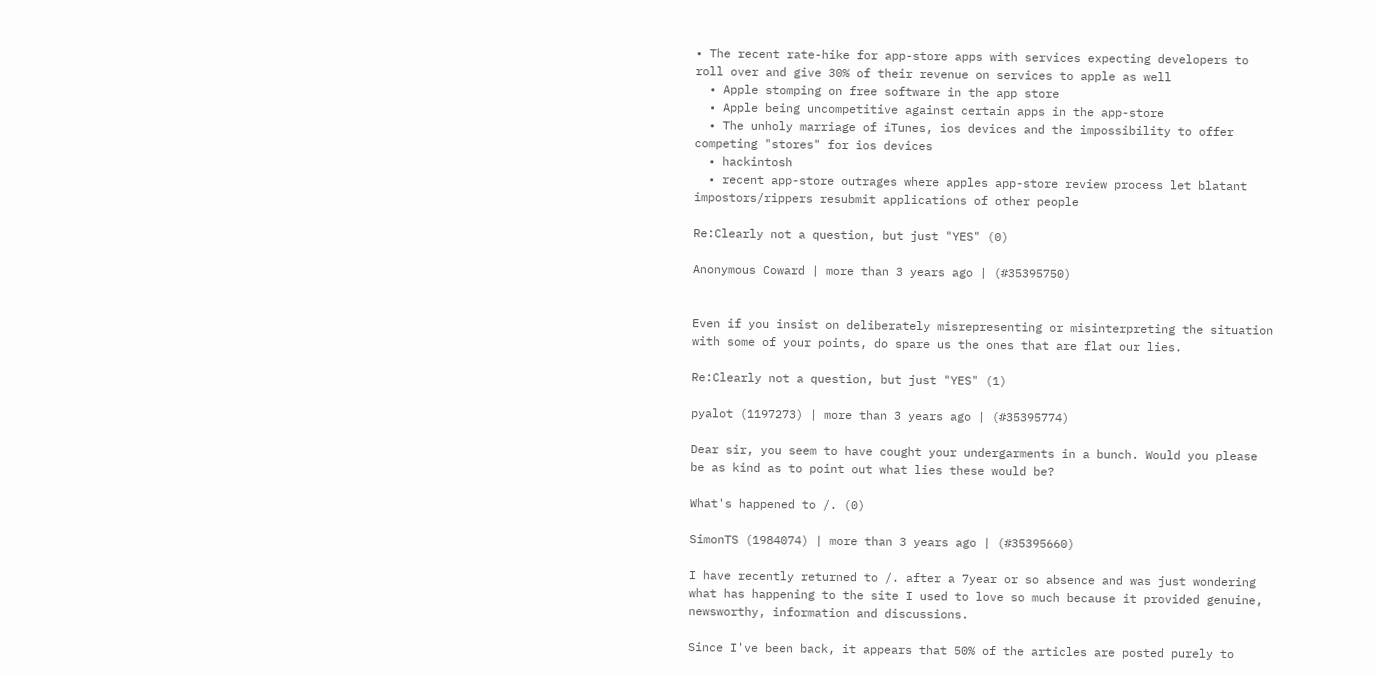• The recent rate-hike for app-store apps with services expecting developers to roll over and give 30% of their revenue on services to apple as well
  • Apple stomping on free software in the app store
  • Apple being uncompetitive against certain apps in the app-store
  • The unholy marriage of iTunes, ios devices and the impossibility to offer competing "stores" for ios devices
  • hackintosh
  • recent app-store outrages where apples app-store review process let blatant impostors/rippers resubmit applications of other people

Re:Clearly not a question, but just "YES" (0)

Anonymous Coward | more than 3 years ago | (#35395750)


Even if you insist on deliberately misrepresenting or misinterpreting the situation with some of your points, do spare us the ones that are flat our lies.

Re:Clearly not a question, but just "YES" (1)

pyalot (1197273) | more than 3 years ago | (#35395774)

Dear sir, you seem to have cought your undergarments in a bunch. Would you please be as kind as to point out what lies these would be?

What's happened to /. (0)

SimonTS (1984074) | more than 3 years ago | (#35395660)

I have recently returned to /. after a 7year or so absence and was just wondering what has happening to the site I used to love so much because it provided genuine, newsworthy, information and discussions.

Since I've been back, it appears that 50% of the articles are posted purely to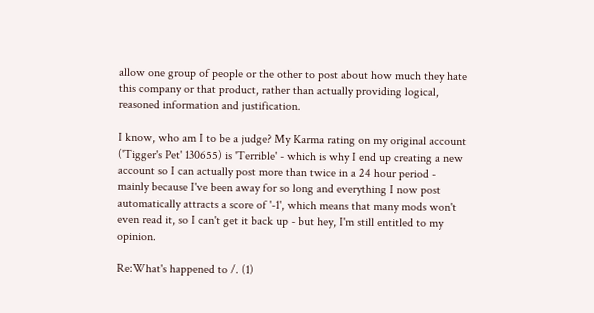allow one group of people or the other to post about how much they hate this company or that product, rather than actually providing logical, reasoned information and justification.

I know, who am I to be a judge? My Karma rating on my original account ('Tigger's Pet' 130655) is 'Terrible' - which is why I end up creating a new account so I can actually post more than twice in a 24 hour period - mainly because I've been away for so long and everything I now post automatically attracts a score of '-1', which means that many mods won't even read it, so I can't get it back up - but hey, I'm still entitled to my opinion.

Re:What's happened to /. (1)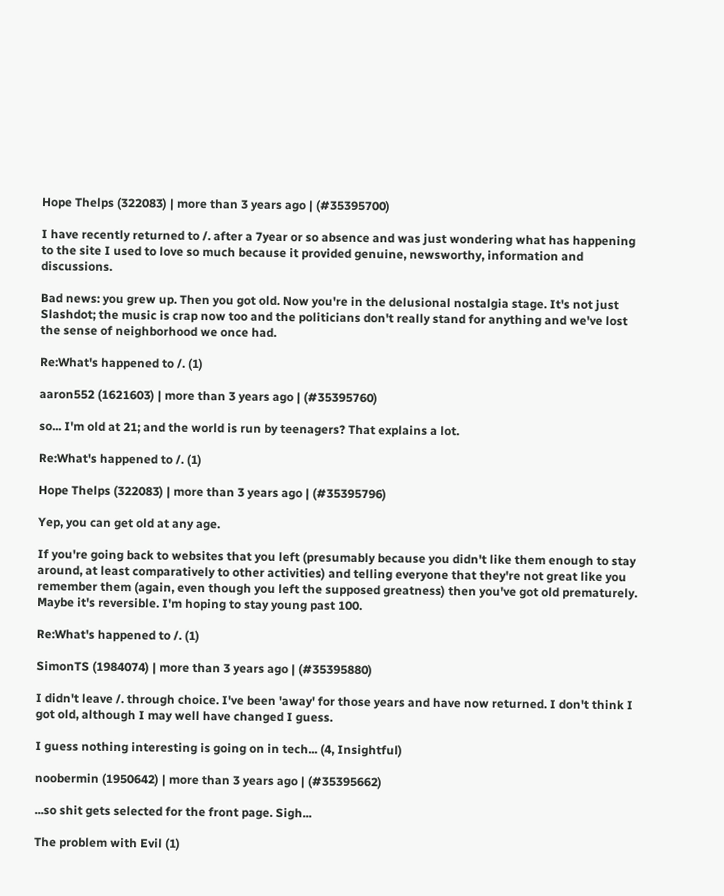Hope Thelps (322083) | more than 3 years ago | (#35395700)

I have recently returned to /. after a 7year or so absence and was just wondering what has happening to the site I used to love so much because it provided genuine, newsworthy, information and discussions.

Bad news: you grew up. Then you got old. Now you're in the delusional nostalgia stage. It's not just Slashdot; the music is crap now too and the politicians don't really stand for anything and we've lost the sense of neighborhood we once had.

Re:What's happened to /. (1)

aaron552 (1621603) | more than 3 years ago | (#35395760)

so... I'm old at 21; and the world is run by teenagers? That explains a lot.

Re:What's happened to /. (1)

Hope Thelps (322083) | more than 3 years ago | (#35395796)

Yep, you can get old at any age.

If you're going back to websites that you left (presumably because you didn't like them enough to stay around, at least comparatively to other activities) and telling everyone that they're not great like you remember them (again, even though you left the supposed greatness) then you've got old prematurely. Maybe it's reversible. I'm hoping to stay young past 100.

Re:What's happened to /. (1)

SimonTS (1984074) | more than 3 years ago | (#35395880)

I didn't leave /. through choice. I've been 'away' for those years and have now returned. I don't think I got old, although I may well have changed I guess.

I guess nothing interesting is going on in tech... (4, Insightful)

noobermin (1950642) | more than 3 years ago | (#35395662)

...so shit gets selected for the front page. Sigh...

The problem with Evil (1)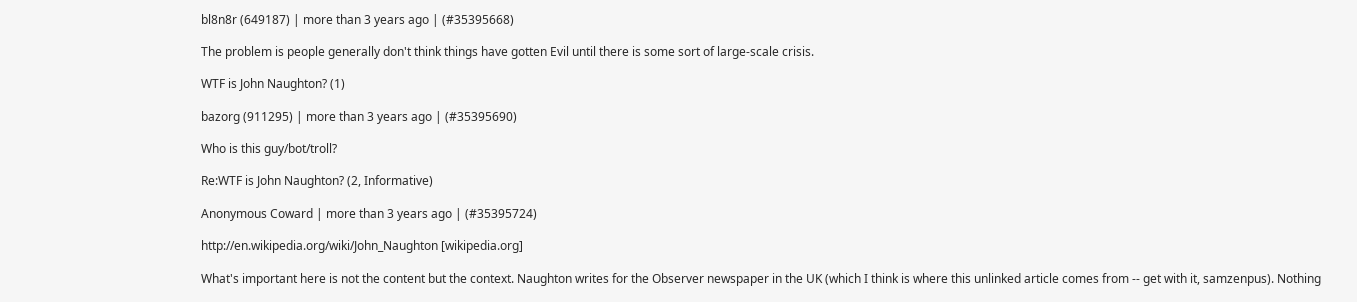bl8n8r (649187) | more than 3 years ago | (#35395668)

The problem is people generally don't think things have gotten Evil until there is some sort of large-scale crisis.

WTF is John Naughton? (1)

bazorg (911295) | more than 3 years ago | (#35395690)

Who is this guy/bot/troll?

Re:WTF is John Naughton? (2, Informative)

Anonymous Coward | more than 3 years ago | (#35395724)

http://en.wikipedia.org/wiki/John_Naughton [wikipedia.org]

What's important here is not the content but the context. Naughton writes for the Observer newspaper in the UK (which I think is where this unlinked article comes from -- get with it, samzenpus). Nothing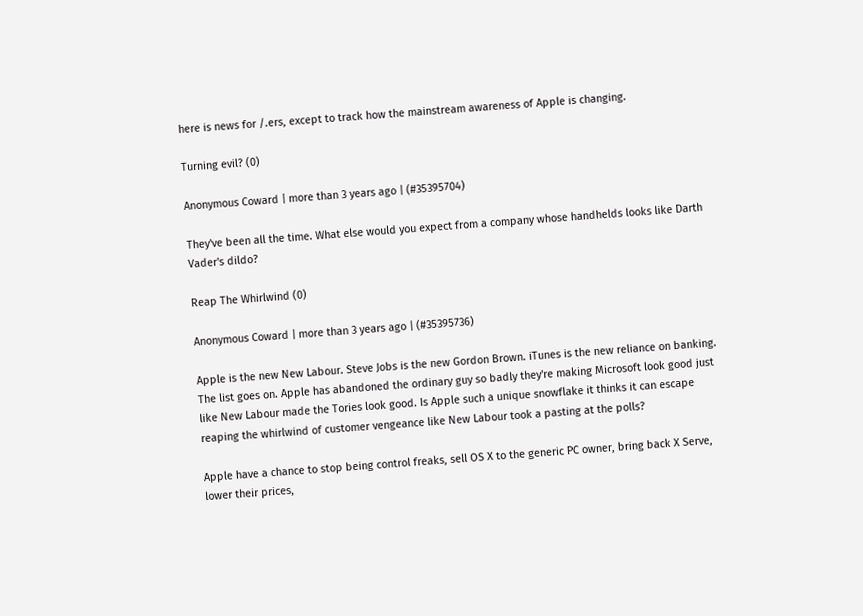here is news for /.ers, except to track how the mainstream awareness of Apple is changing.

Turning evil? (0)

Anonymous Coward | more than 3 years ago | (#35395704)

They've been all the time. What else would you expect from a company whose handhelds looks like Darth Vader's dildo?

Reap The Whirlwind (0)

Anonymous Coward | more than 3 years ago | (#35395736)

Apple is the new New Labour. Steve Jobs is the new Gordon Brown. iTunes is the new reliance on banking. The list goes on. Apple has abandoned the ordinary guy so badly they're making Microsoft look good just like New Labour made the Tories look good. Is Apple such a unique snowflake it thinks it can escape reaping the whirlwind of customer vengeance like New Labour took a pasting at the polls?

Apple have a chance to stop being control freaks, sell OS X to the generic PC owner, bring back X Serve, lower their prices,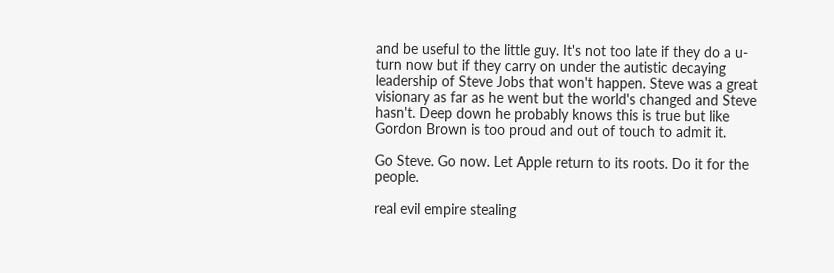and be useful to the little guy. It's not too late if they do a u-turn now but if they carry on under the autistic decaying leadership of Steve Jobs that won't happen. Steve was a great visionary as far as he went but the world's changed and Steve hasn't. Deep down he probably knows this is true but like Gordon Brown is too proud and out of touch to admit it.

Go Steve. Go now. Let Apple return to its roots. Do it for the people.

real evil empire stealing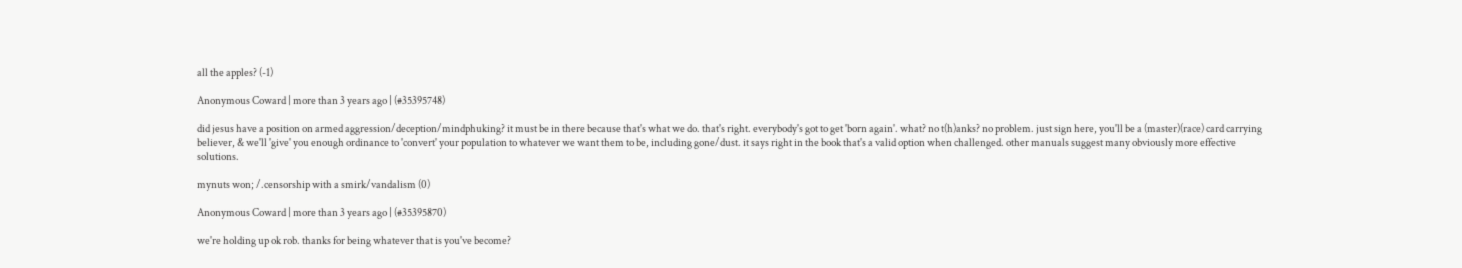all the apples? (-1)

Anonymous Coward | more than 3 years ago | (#35395748)

did jesus have a position on armed aggression/deception/mindphuking? it must be in there because that's what we do. that's right. everybody's got to get 'born again'. what? no t(h)anks? no problem. just sign here, you'll be a (master)(race) card carrying believer, & we'll 'give' you enough ordinance to 'convert' your population to whatever we want them to be, including gone/dust. it says right in the book that's a valid option when challenged. other manuals suggest many obviously more effective solutions.

mynuts won; /.censorship with a smirk/vandalism (0)

Anonymous Coward | more than 3 years ago | (#35395870)

we're holding up ok rob. thanks for being whatever that is you've become?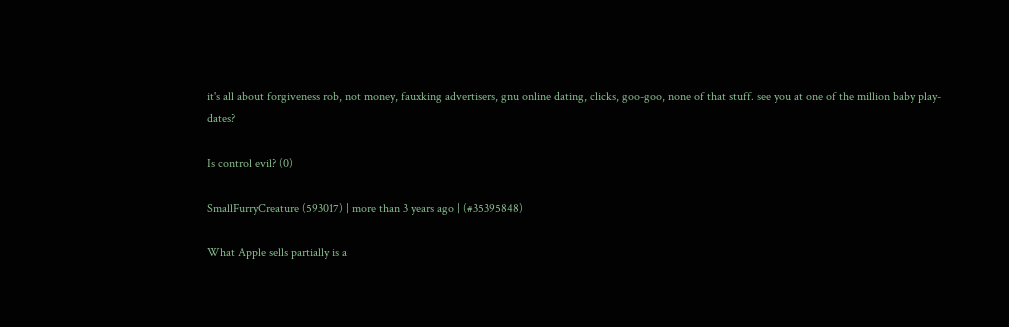it's all about forgiveness rob, not money, fauxking advertisers, gnu online dating, clicks, goo-goo, none of that stuff. see you at one of the million baby play-dates?

Is control evil? (0)

SmallFurryCreature (593017) | more than 3 years ago | (#35395848)

What Apple sells partially is a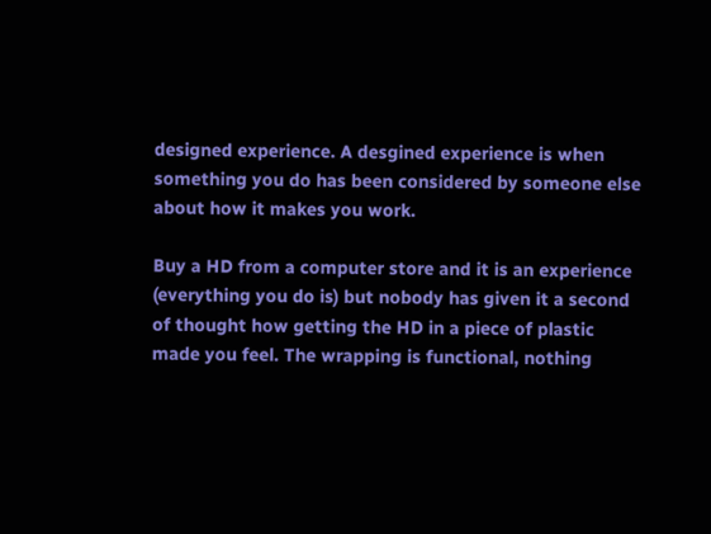designed experience. A desgined experience is when something you do has been considered by someone else about how it makes you work.

Buy a HD from a computer store and it is an experience (everything you do is) but nobody has given it a second of thought how getting the HD in a piece of plastic made you feel. The wrapping is functional, nothing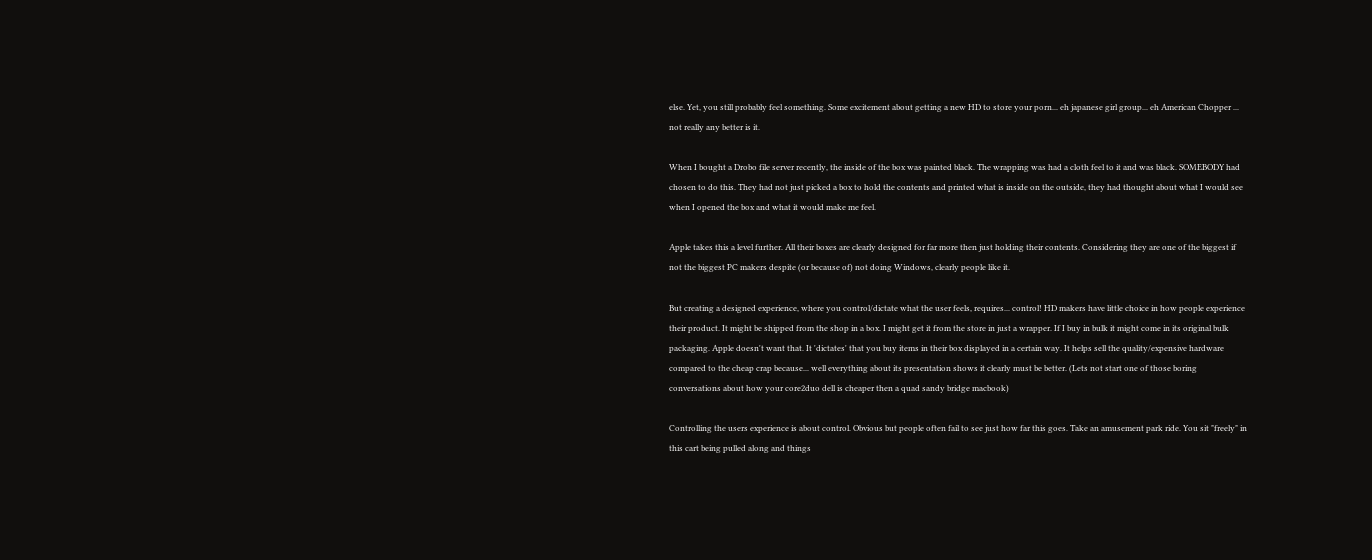else. Yet, you still probably feel something. Some excitement about getting a new HD to store your porn... eh japanese girl group... eh American Chopper ... not really any better is it.

When I bought a Drobo file server recently, the inside of the box was painted black. The wrapping was had a cloth feel to it and was black. SOMEBODY had chosen to do this. They had not just picked a box to hold the contents and printed what is inside on the outside, they had thought about what I would see when I opened the box and what it would make me feel.

Apple takes this a level further. All their boxes are clearly designed for far more then just holding their contents. Considering they are one of the biggest if not the biggest PC makers despite (or because of) not doing Windows, clearly people like it.

But creating a designed experience, where you control/dictate what the user feels, requires... control! HD makers have little choice in how people experience their product. It might be shipped from the shop in a box. I might get it from the store in just a wrapper. If I buy in bulk it might come in its original bulk packaging. Apple doesn't want that. It 'dictates' that you buy items in their box displayed in a certain way. It helps sell the quality/expensive hardware compared to the cheap crap because... well everything about its presentation shows it clearly must be better. (Lets not start one of those boring conversations about how your core2duo dell is cheaper then a quad sandy bridge macbook)

Controlling the users experience is about control. Obvious but people often fail to see just how far this goes. Take an amusement park ride. You sit "freely" in this cart being pulled along and things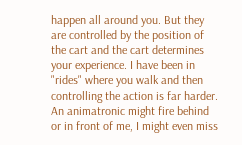happen all around you. But they are controlled by the position of the cart and the cart determines your experience. I have been in "rides" where you walk and then controlling the action is far harder. An animatronic might fire behind or in front of me, I might even miss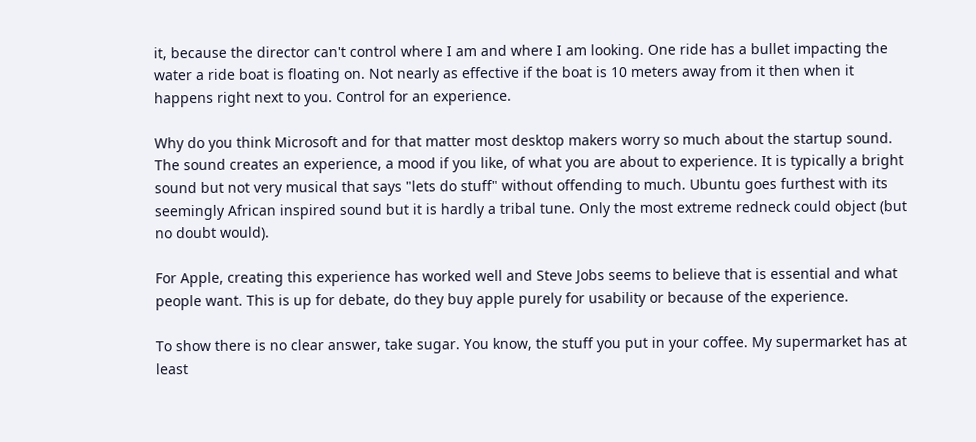it, because the director can't control where I am and where I am looking. One ride has a bullet impacting the water a ride boat is floating on. Not nearly as effective if the boat is 10 meters away from it then when it happens right next to you. Control for an experience.

Why do you think Microsoft and for that matter most desktop makers worry so much about the startup sound. The sound creates an experience, a mood if you like, of what you are about to experience. It is typically a bright sound but not very musical that says "lets do stuff" without offending to much. Ubuntu goes furthest with its seemingly African inspired sound but it is hardly a tribal tune. Only the most extreme redneck could object (but no doubt would).

For Apple, creating this experience has worked well and Steve Jobs seems to believe that is essential and what people want. This is up for debate, do they buy apple purely for usability or because of the experience.

To show there is no clear answer, take sugar. You know, the stuff you put in your coffee. My supermarket has at least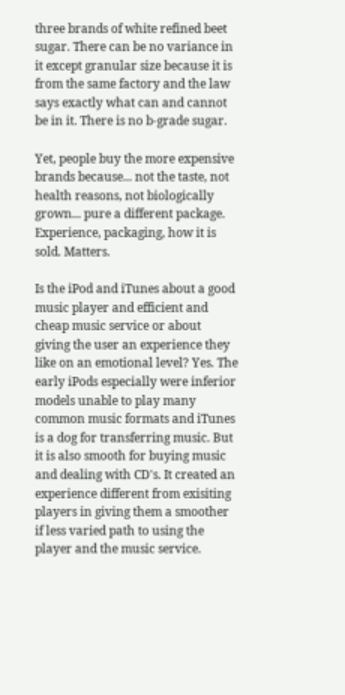three brands of white refined beet sugar. There can be no variance in it except granular size because it is from the same factory and the law says exactly what can and cannot be in it. There is no b-grade sugar.

Yet, people buy the more expensive brands because... not the taste, not health reasons, not biologically grown... pure a different package. Experience, packaging, how it is sold. Matters.

Is the iPod and iTunes about a good music player and efficient and cheap music service or about giving the user an experience they like on an emotional level? Yes. The early iPods especially were inferior models unable to play many common music formats and iTunes is a dog for transferring music. But it is also smooth for buying music and dealing with CD's. It created an experience different from exisiting players in giving them a smoother if less varied path to using the player and the music service.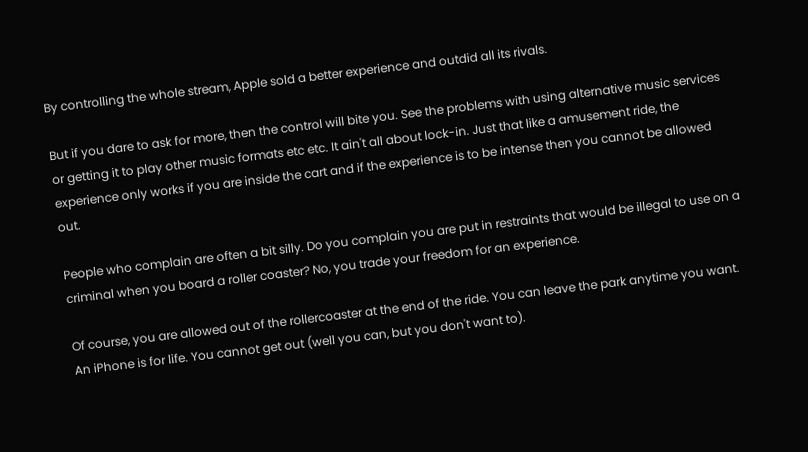By controlling the whole stream, Apple sold a better experience and outdid all its rivals.

But if you dare to ask for more, then the control will bite you. See the problems with using alternative music services or getting it to play other music formats etc etc. It ain't all about lock-in. Just that like a amusement ride, the experience only works if you are inside the cart and if the experience is to be intense then you cannot be allowed out.

People who complain are often a bit silly. Do you complain you are put in restraints that would be illegal to use on a criminal when you board a roller coaster? No, you trade your freedom for an experience.

Of course, you are allowed out of the rollercoaster at the end of the ride. You can leave the park anytime you want. An iPhone is for life. You cannot get out (well you can, but you don't want to).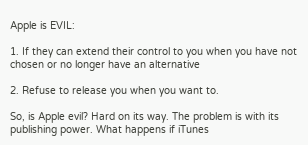Apple is EVIL:

1. If they can extend their control to you when you have not chosen or no longer have an alternative

2. Refuse to release you when you want to.

So, is Apple evil? Hard on its way. The problem is with its publishing power. What happens if iTunes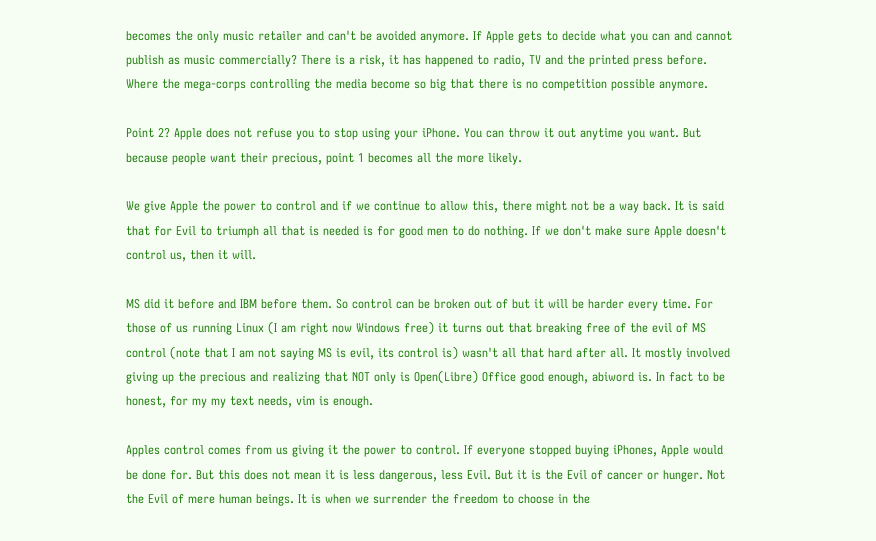becomes the only music retailer and can't be avoided anymore. If Apple gets to decide what you can and cannot publish as music commercially? There is a risk, it has happened to radio, TV and the printed press before. Where the mega-corps controlling the media become so big that there is no competition possible anymore.

Point 2? Apple does not refuse you to stop using your iPhone. You can throw it out anytime you want. But because people want their precious, point 1 becomes all the more likely.

We give Apple the power to control and if we continue to allow this, there might not be a way back. It is said that for Evil to triumph all that is needed is for good men to do nothing. If we don't make sure Apple doesn't control us, then it will.

MS did it before and IBM before them. So control can be broken out of but it will be harder every time. For those of us running Linux (I am right now Windows free) it turns out that breaking free of the evil of MS control (note that I am not saying MS is evil, its control is) wasn't all that hard after all. It mostly involved giving up the precious and realizing that NOT only is Open(Libre) Office good enough, abiword is. In fact to be honest, for my my text needs, vim is enough.

Apples control comes from us giving it the power to control. If everyone stopped buying iPhones, Apple would be done for. But this does not mean it is less dangerous, less Evil. But it is the Evil of cancer or hunger. Not the Evil of mere human beings. It is when we surrender the freedom to choose in the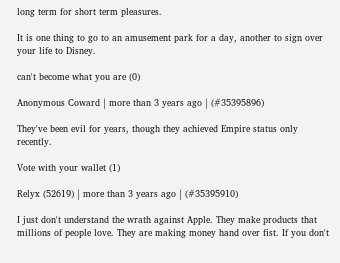long term for short term pleasures.

It is one thing to go to an amusement park for a day, another to sign over your life to Disney.

can't become what you are (0)

Anonymous Coward | more than 3 years ago | (#35395896)

They've been evil for years, though they achieved Empire status only recently.

Vote with your wallet (1)

Relyx (52619) | more than 3 years ago | (#35395910)

I just don't understand the wrath against Apple. They make products that millions of people love. They are making money hand over fist. If you don't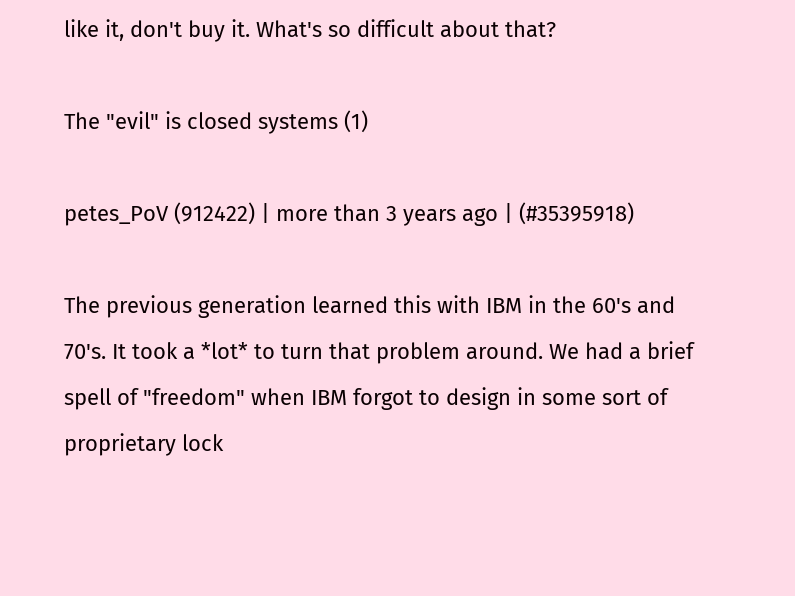like it, don't buy it. What's so difficult about that?

The "evil" is closed systems (1)

petes_PoV (912422) | more than 3 years ago | (#35395918)

The previous generation learned this with IBM in the 60's and 70's. It took a *lot* to turn that problem around. We had a brief spell of "freedom" when IBM forgot to design in some sort of proprietary lock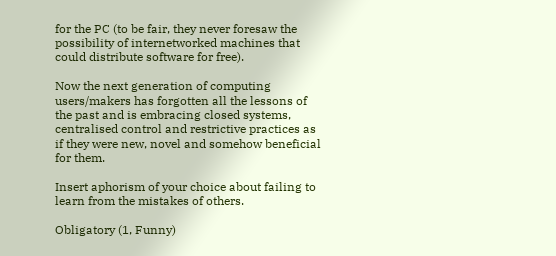for the PC (to be fair, they never foresaw the possibility of internetworked machines that could distribute software for free).

Now the next generation of computing users/makers has forgotten all the lessons of the past and is embracing closed systems, centralised control and restrictive practices as if they were new, novel and somehow beneficial for them.

Insert aphorism of your choice about failing to learn from the mistakes of others.

Obligatory (1, Funny)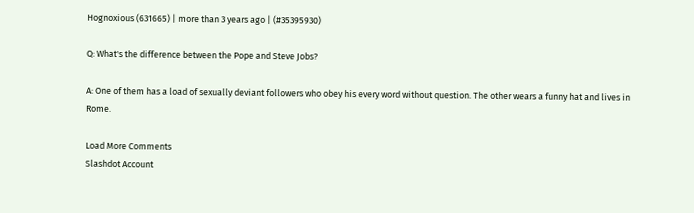Hognoxious (631665) | more than 3 years ago | (#35395930)

Q: What's the difference between the Pope and Steve Jobs?

A: One of them has a load of sexually deviant followers who obey his every word without question. The other wears a funny hat and lives in Rome.

Load More Comments
Slashdot Account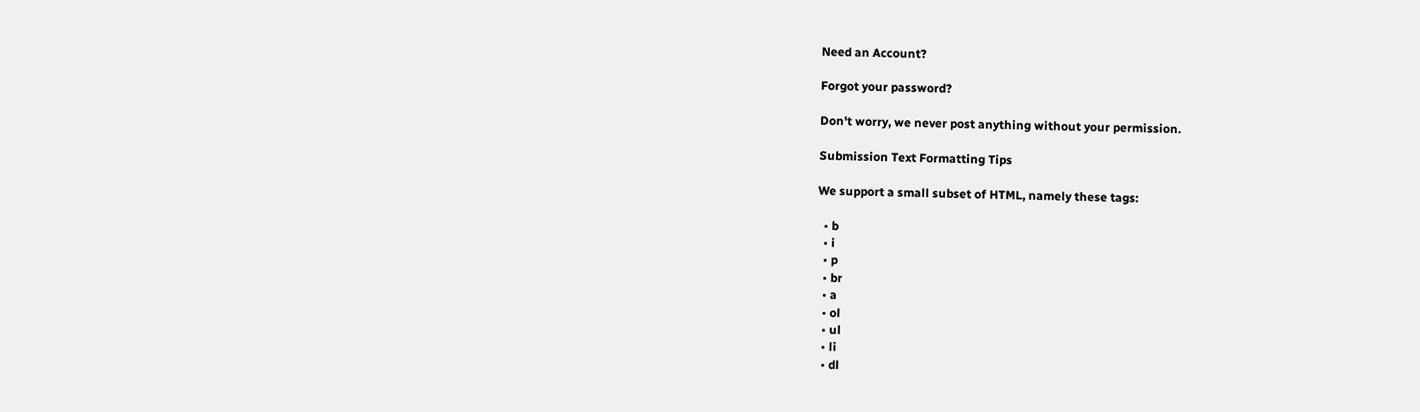Need an Account?

Forgot your password?

Don't worry, we never post anything without your permission.

Submission Text Formatting Tips

We support a small subset of HTML, namely these tags:

  • b
  • i
  • p
  • br
  • a
  • ol
  • ul
  • li
  • dl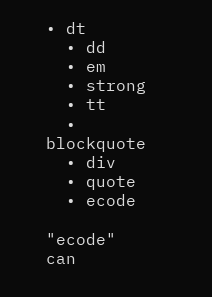• dt
  • dd
  • em
  • strong
  • tt
  • blockquote
  • div
  • quote
  • ecode

"ecode" can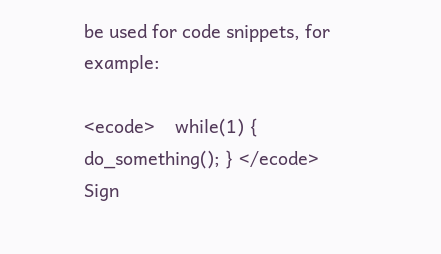be used for code snippets, for example:

<ecode>    while(1) { do_something(); } </ecode>
Sign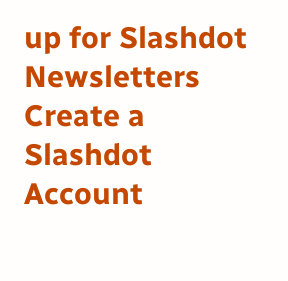up for Slashdot Newsletters
Create a Slashdot Account